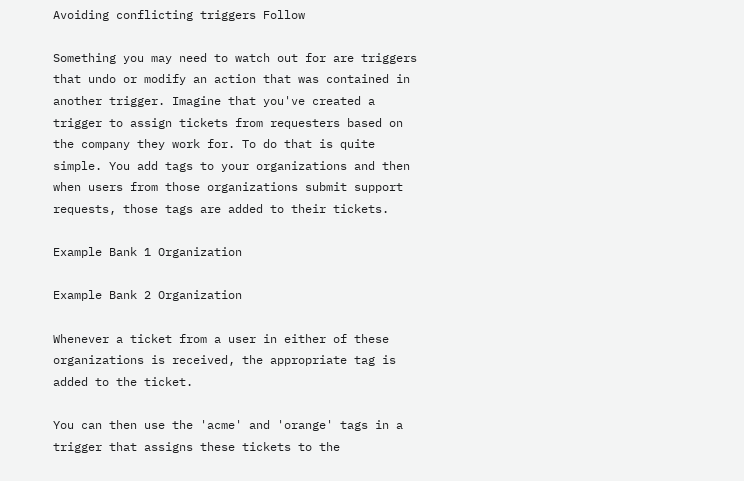Avoiding conflicting triggers Follow

Something you may need to watch out for are triggers that undo or modify an action that was contained in another trigger. Imagine that you've created a trigger to assign tickets from requesters based on the company they work for. To do that is quite simple. You add tags to your organizations and then when users from those organizations submit support requests, those tags are added to their tickets.

Example Bank 1 Organization

Example Bank 2 Organization

Whenever a ticket from a user in either of these organizations is received, the appropriate tag is added to the ticket.

You can then use the 'acme' and 'orange' tags in a trigger that assigns these tickets to the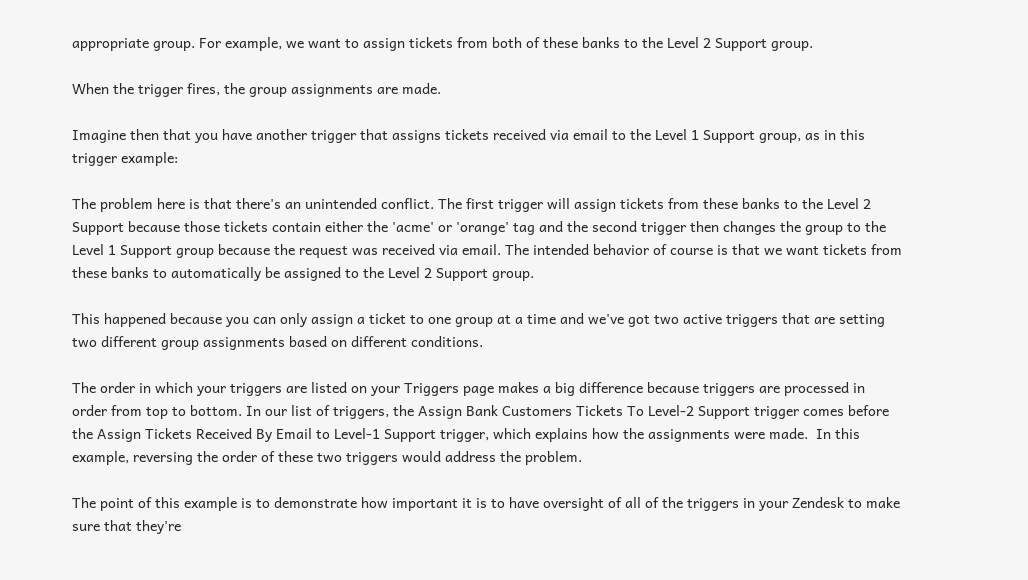appropriate group. For example, we want to assign tickets from both of these banks to the Level 2 Support group.

When the trigger fires, the group assignments are made.

Imagine then that you have another trigger that assigns tickets received via email to the Level 1 Support group, as in this trigger example:

The problem here is that there's an unintended conflict. The first trigger will assign tickets from these banks to the Level 2 Support because those tickets contain either the 'acme' or 'orange' tag and the second trigger then changes the group to the Level 1 Support group because the request was received via email. The intended behavior of course is that we want tickets from these banks to automatically be assigned to the Level 2 Support group.

This happened because you can only assign a ticket to one group at a time and we've got two active triggers that are setting two different group assignments based on different conditions.

The order in which your triggers are listed on your Triggers page makes a big difference because triggers are processed in order from top to bottom. In our list of triggers, the Assign Bank Customers Tickets To Level-2 Support trigger comes before the Assign Tickets Received By Email to Level-1 Support trigger, which explains how the assignments were made.  In this example, reversing the order of these two triggers would address the problem.

The point of this example is to demonstrate how important it is to have oversight of all of the triggers in your Zendesk to make sure that they're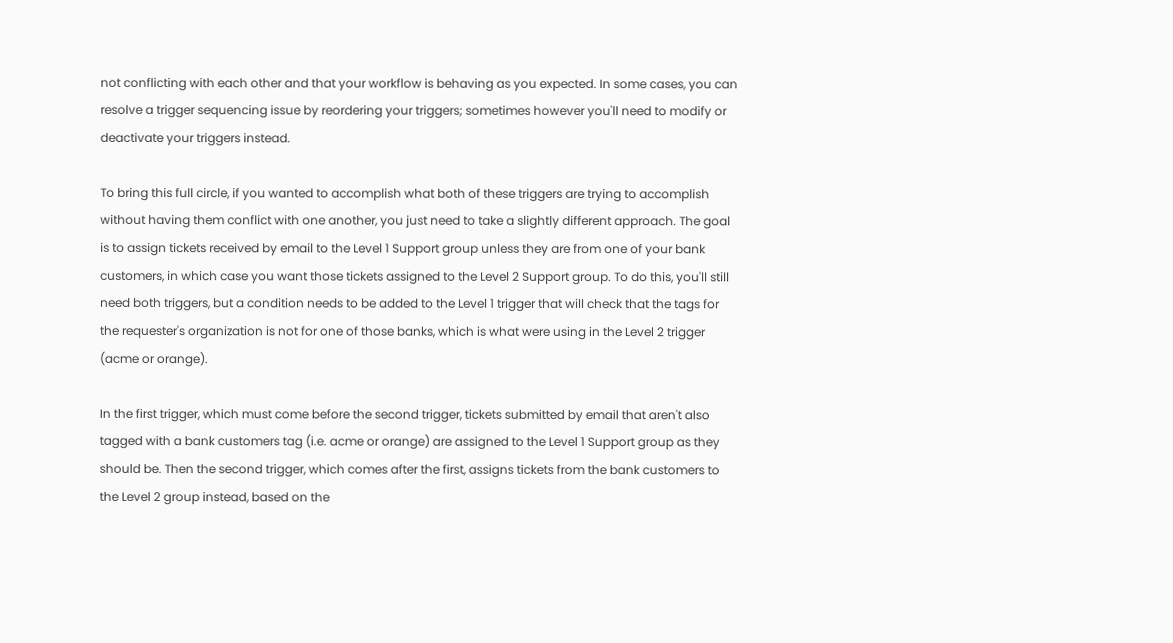not conflicting with each other and that your workflow is behaving as you expected. In some cases, you can resolve a trigger sequencing issue by reordering your triggers; sometimes however you'll need to modify or deactivate your triggers instead.

To bring this full circle, if you wanted to accomplish what both of these triggers are trying to accomplish without having them conflict with one another, you just need to take a slightly different approach. The goal is to assign tickets received by email to the Level 1 Support group unless they are from one of your bank customers, in which case you want those tickets assigned to the Level 2 Support group. To do this, you'll still need both triggers, but a condition needs to be added to the Level 1 trigger that will check that the tags for the requester's organization is not for one of those banks, which is what were using in the Level 2 trigger (acme or orange).

In the first trigger, which must come before the second trigger, tickets submitted by email that aren't also tagged with a bank customers tag (i.e. acme or orange) are assigned to the Level 1 Support group as they should be. Then the second trigger, which comes after the first, assigns tickets from the bank customers to the Level 2 group instead, based on the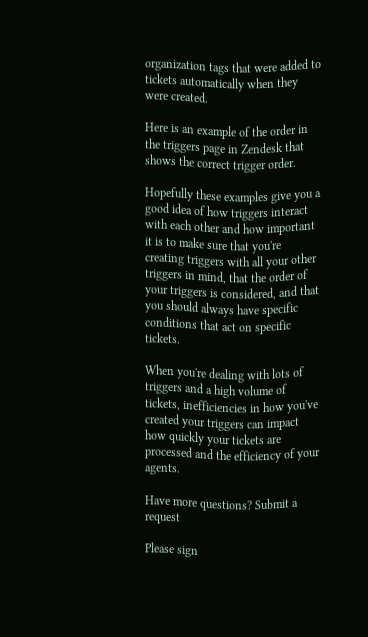organization tags that were added to tickets automatically when they were created.

Here is an example of the order in the triggers page in Zendesk that shows the correct trigger order.

Hopefully these examples give you a good idea of how triggers interact with each other and how important it is to make sure that you're creating triggers with all your other triggers in mind, that the order of your triggers is considered, and that you should always have specific conditions that act on specific tickets.

When you're dealing with lots of triggers and a high volume of tickets, inefficiencies in how you've created your triggers can impact how quickly your tickets are processed and the efficiency of your agents.

Have more questions? Submit a request

Please sign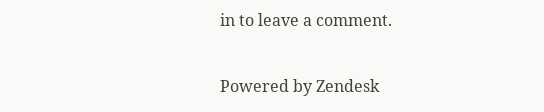in to leave a comment.

Powered by Zendesk